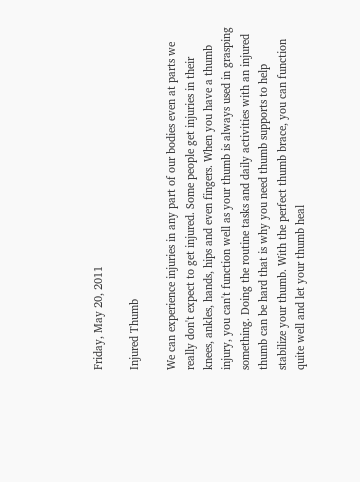Friday, May 20, 2011

Injured Thumb

We can experience injuries in any part of our bodies even at parts we really don't expect to get injured. Some people get injuries in their knees, ankles, hands, hips and even fingers. When you have a thumb injury, you can't function well as your thumb is always used in grasping something. Doing the routine tasks and daily activities with an injured thumb can be hard that is why you need thumb supports to help stabilize your thumb. With the perfect thumb brace, you can function quite well and let your thumb heal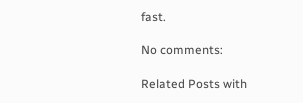fast.

No comments:

Related Posts with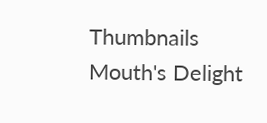Thumbnails
Mouth's Delight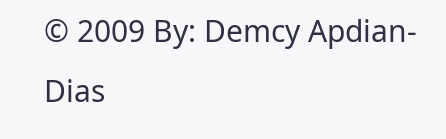© 2009 By: Demcy Apdian-Dias